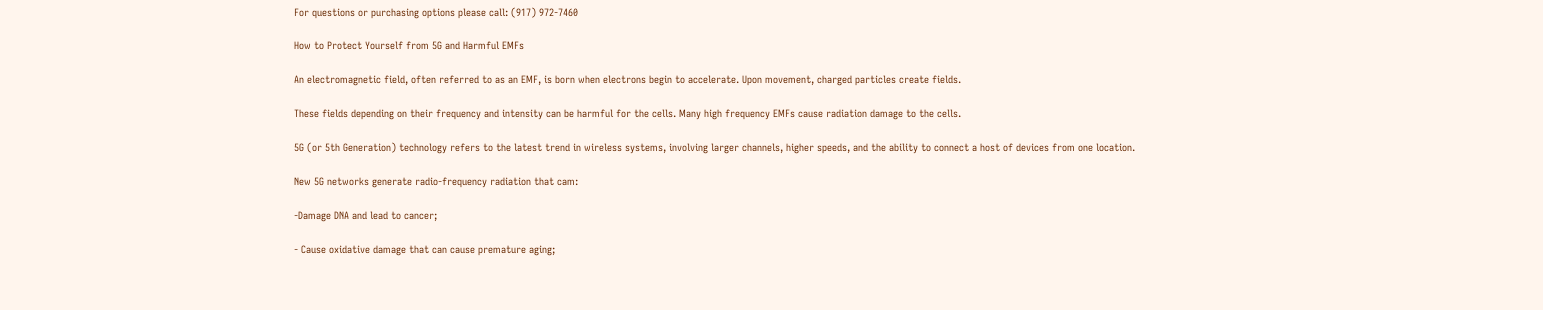For questions or purchasing options please call: (917) 972-7460

How to Protect Yourself from 5G and Harmful EMFs

An electromagnetic field, often referred to as an EMF, is born when electrons begin to accelerate. Upon movement, charged particles create fields.

These fields depending on their frequency and intensity can be harmful for the cells. Many high frequency EMFs cause radiation damage to the cells.

5G (or 5th Generation) technology refers to the latest trend in wireless systems, involving larger channels, higher speeds, and the ability to connect a host of devices from one location.

New 5G networks generate radio-frequency radiation that cam:

-Damage DNA and lead to cancer;

- Cause oxidative damage that can cause premature aging;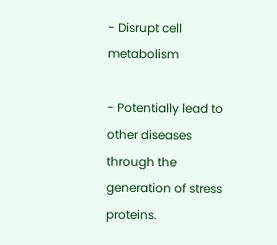- Disrupt cell metabolism

- Potentially lead to other diseases through the generation of stress proteins.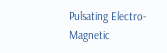Pulsating Electro-Magnetic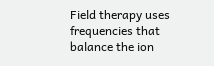Field therapy uses frequencies that balance the ion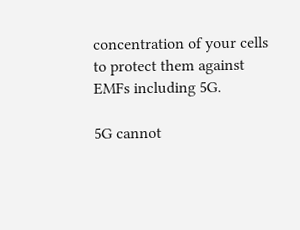concentration of your cells to protect them against EMFs including 5G.

5G cannot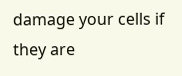damage your cells if they are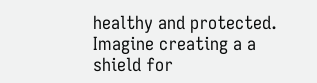healthy and protected. Imagine creating a a shield for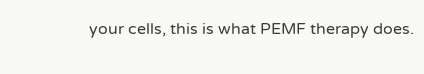your cells, this is what PEMF therapy does.